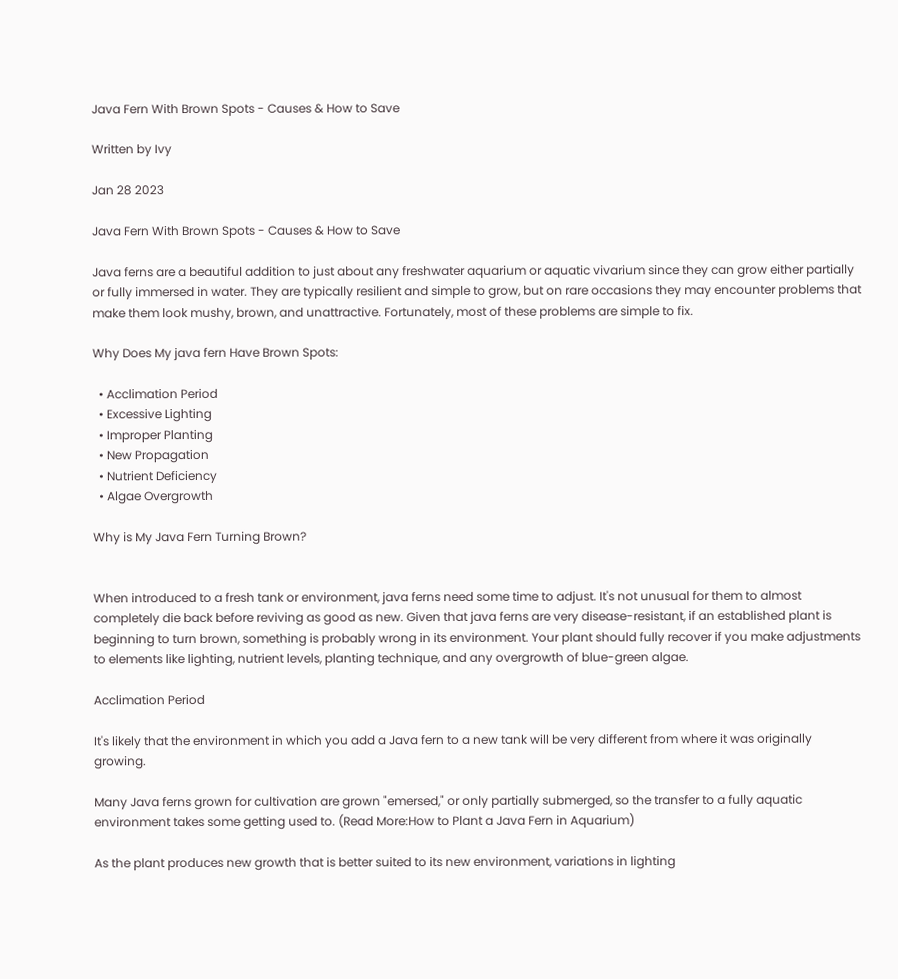Java Fern With Brown Spots - Causes & How to Save

Written by Ivy

Jan 28 2023

Java Fern With Brown Spots - Causes & How to Save

Java ferns are a beautiful addition to just about any freshwater aquarium or aquatic vivarium since they can grow either partially or fully immersed in water. They are typically resilient and simple to grow, but on rare occasions they may encounter problems that make them look mushy, brown, and unattractive. Fortunately, most of these problems are simple to fix.

Why Does My java fern Have Brown Spots:

  • Acclimation Period
  • Excessive Lighting
  • Improper Planting
  • New Propagation
  • Nutrient Deficiency
  • Algae Overgrowth

Why is My Java Fern Turning Brown?


When introduced to a fresh tank or environment, java ferns need some time to adjust. It's not unusual for them to almost completely die back before reviving as good as new. Given that java ferns are very disease-resistant, if an established plant is beginning to turn brown, something is probably wrong in its environment. Your plant should fully recover if you make adjustments to elements like lighting, nutrient levels, planting technique, and any overgrowth of blue-green algae.

Acclimation Period

It's likely that the environment in which you add a Java fern to a new tank will be very different from where it was originally growing.

Many Java ferns grown for cultivation are grown "emersed," or only partially submerged, so the transfer to a fully aquatic environment takes some getting used to. (Read More:How to Plant a Java Fern in Aquarium)

As the plant produces new growth that is better suited to its new environment, variations in lighting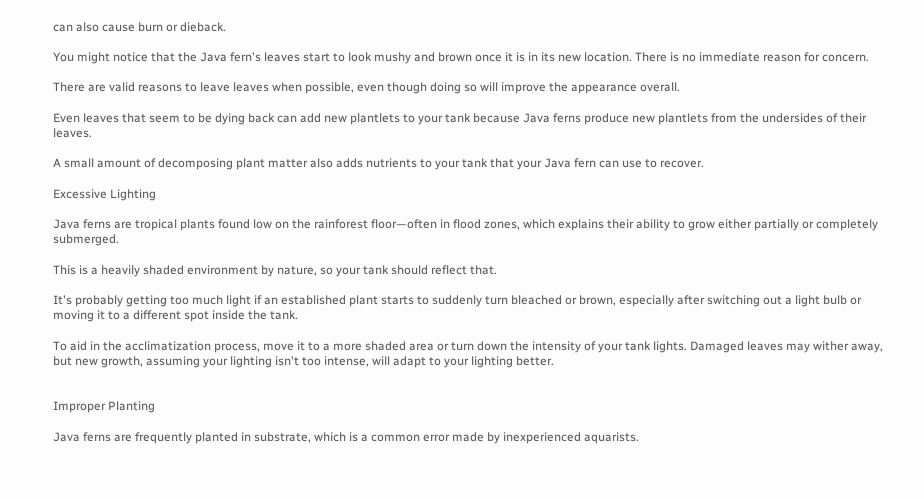can also cause burn or dieback.

You might notice that the Java fern's leaves start to look mushy and brown once it is in its new location. There is no immediate reason for concern.

There are valid reasons to leave leaves when possible, even though doing so will improve the appearance overall.

Even leaves that seem to be dying back can add new plantlets to your tank because Java ferns produce new plantlets from the undersides of their leaves.

A small amount of decomposing plant matter also adds nutrients to your tank that your Java fern can use to recover.

Excessive Lighting

Java ferns are tropical plants found low on the rainforest floor—often in flood zones, which explains their ability to grow either partially or completely submerged.

This is a heavily shaded environment by nature, so your tank should reflect that.

It's probably getting too much light if an established plant starts to suddenly turn bleached or brown, especially after switching out a light bulb or moving it to a different spot inside the tank.

To aid in the acclimatization process, move it to a more shaded area or turn down the intensity of your tank lights. Damaged leaves may wither away, but new growth, assuming your lighting isn't too intense, will adapt to your lighting better.


Improper Planting

Java ferns are frequently planted in substrate, which is a common error made by inexperienced aquarists.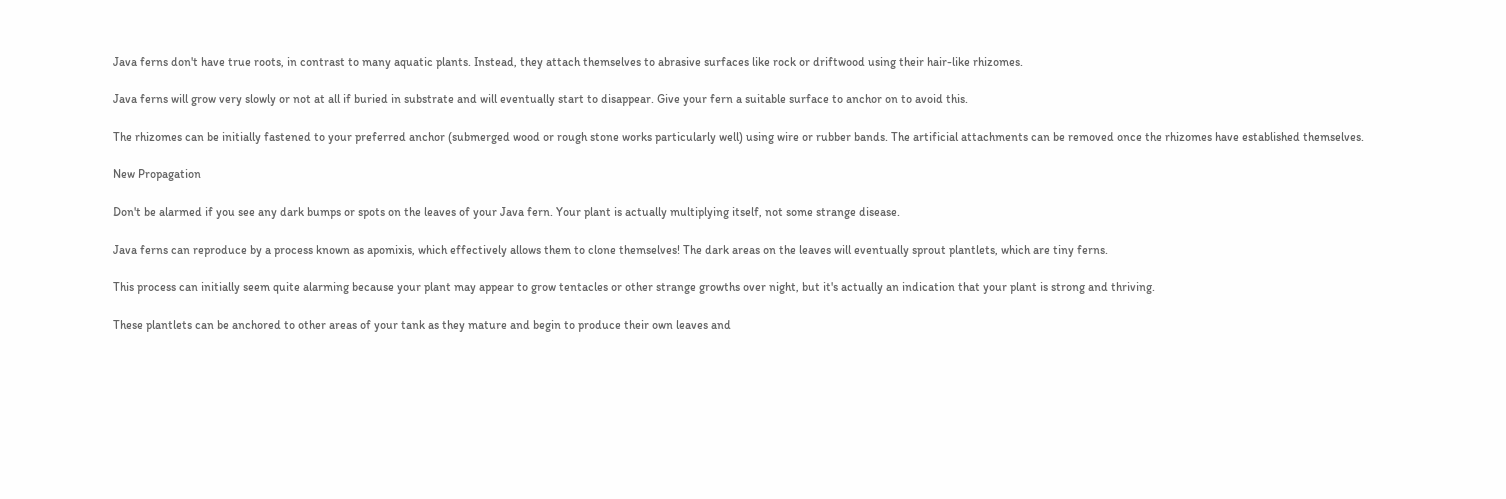Java ferns don't have true roots, in contrast to many aquatic plants. Instead, they attach themselves to abrasive surfaces like rock or driftwood using their hair-like rhizomes.

Java ferns will grow very slowly or not at all if buried in substrate and will eventually start to disappear. Give your fern a suitable surface to anchor on to avoid this.

The rhizomes can be initially fastened to your preferred anchor (submerged wood or rough stone works particularly well) using wire or rubber bands. The artificial attachments can be removed once the rhizomes have established themselves.

New Propagation

Don't be alarmed if you see any dark bumps or spots on the leaves of your Java fern. Your plant is actually multiplying itself, not some strange disease.

Java ferns can reproduce by a process known as apomixis, which effectively allows them to clone themselves! The dark areas on the leaves will eventually sprout plantlets, which are tiny ferns.

This process can initially seem quite alarming because your plant may appear to grow tentacles or other strange growths over night, but it's actually an indication that your plant is strong and thriving.

These plantlets can be anchored to other areas of your tank as they mature and begin to produce their own leaves and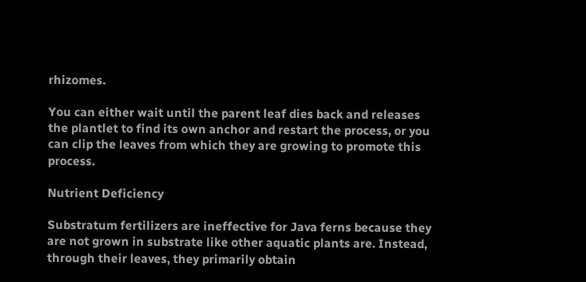rhizomes.

You can either wait until the parent leaf dies back and releases the plantlet to find its own anchor and restart the process, or you can clip the leaves from which they are growing to promote this process.

Nutrient Deficiency

Substratum fertilizers are ineffective for Java ferns because they are not grown in substrate like other aquatic plants are. Instead, through their leaves, they primarily obtain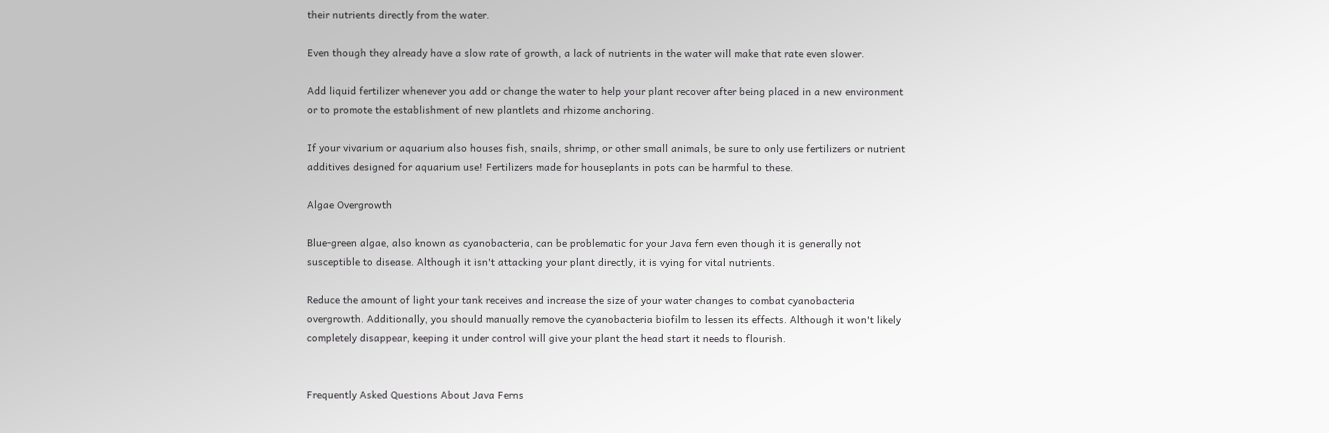their nutrients directly from the water.

Even though they already have a slow rate of growth, a lack of nutrients in the water will make that rate even slower.

Add liquid fertilizer whenever you add or change the water to help your plant recover after being placed in a new environment or to promote the establishment of new plantlets and rhizome anchoring.

If your vivarium or aquarium also houses fish, snails, shrimp, or other small animals, be sure to only use fertilizers or nutrient additives designed for aquarium use! Fertilizers made for houseplants in pots can be harmful to these.

Algae Overgrowth

Blue-green algae, also known as cyanobacteria, can be problematic for your Java fern even though it is generally not susceptible to disease. Although it isn't attacking your plant directly, it is vying for vital nutrients.

Reduce the amount of light your tank receives and increase the size of your water changes to combat cyanobacteria overgrowth. Additionally, you should manually remove the cyanobacteria biofilm to lessen its effects. Although it won't likely completely disappear, keeping it under control will give your plant the head start it needs to flourish.


Frequently Asked Questions About Java Ferns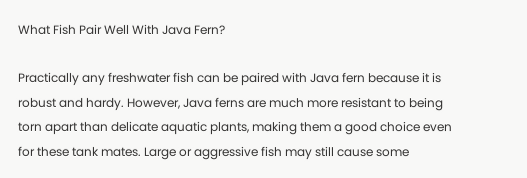What Fish Pair Well With Java Fern?

Practically any freshwater fish can be paired with Java fern because it is robust and hardy. However, Java ferns are much more resistant to being torn apart than delicate aquatic plants, making them a good choice even for these tank mates. Large or aggressive fish may still cause some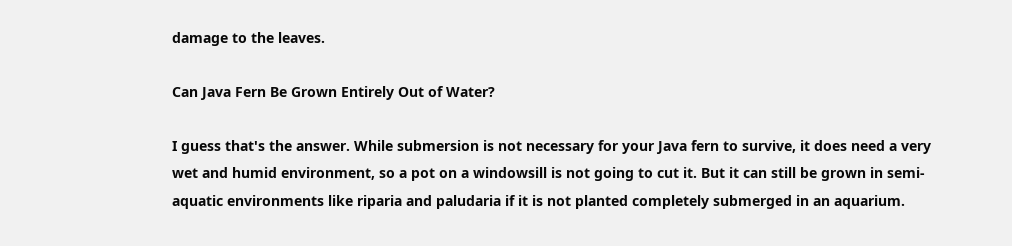damage to the leaves.

Can Java Fern Be Grown Entirely Out of Water?

I guess that's the answer. While submersion is not necessary for your Java fern to survive, it does need a very wet and humid environment, so a pot on a windowsill is not going to cut it. But it can still be grown in semi-aquatic environments like riparia and paludaria if it is not planted completely submerged in an aquarium.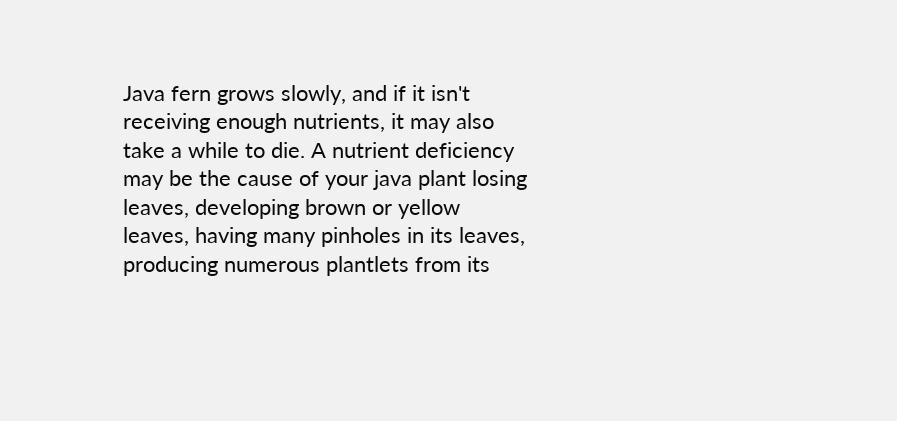Java fern grows slowly, and if it isn't receiving enough nutrients, it may also take a while to die. A nutrient deficiency may be the cause of your java plant losing leaves, developing brown or yellow leaves, having many pinholes in its leaves, producing numerous plantlets from its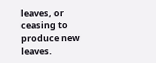leaves, or ceasing to produce new leaves.